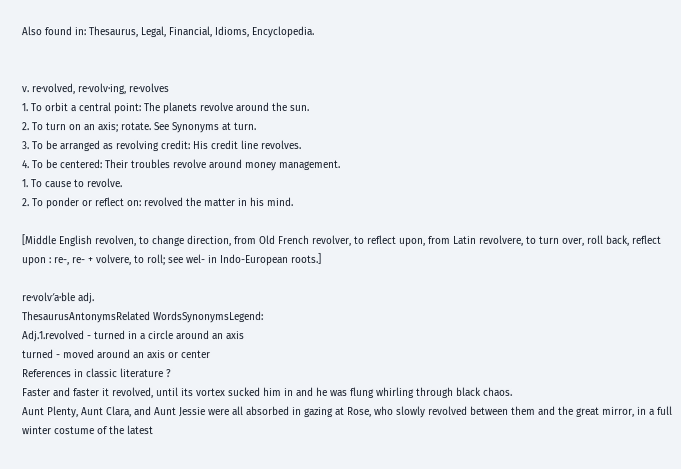Also found in: Thesaurus, Legal, Financial, Idioms, Encyclopedia.


v. re·volved, re·volv·ing, re·volves
1. To orbit a central point: The planets revolve around the sun.
2. To turn on an axis; rotate. See Synonyms at turn.
3. To be arranged as revolving credit: His credit line revolves.
4. To be centered: Their troubles revolve around money management.
1. To cause to revolve.
2. To ponder or reflect on: revolved the matter in his mind.

[Middle English revolven, to change direction, from Old French revolver, to reflect upon, from Latin revolvere, to turn over, roll back, reflect upon : re-, re- + volvere, to roll; see wel- in Indo-European roots.]

re·volv′a·ble adj.
ThesaurusAntonymsRelated WordsSynonymsLegend:
Adj.1.revolved - turned in a circle around an axis
turned - moved around an axis or center
References in classic literature ?
Faster and faster it revolved, until its vortex sucked him in and he was flung whirling through black chaos.
Aunt Plenty, Aunt Clara, and Aunt Jessie were all absorbed in gazing at Rose, who slowly revolved between them and the great mirror, in a full winter costume of the latest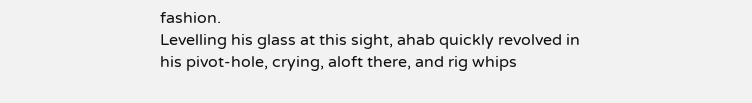fashion.
Levelling his glass at this sight, ahab quickly revolved in his pivot-hole, crying, aloft there, and rig whips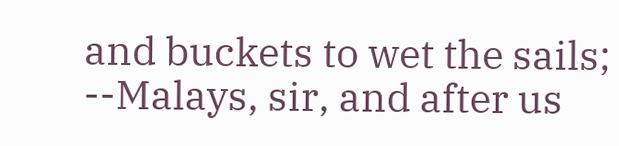and buckets to wet the sails; --Malays, sir, and after us